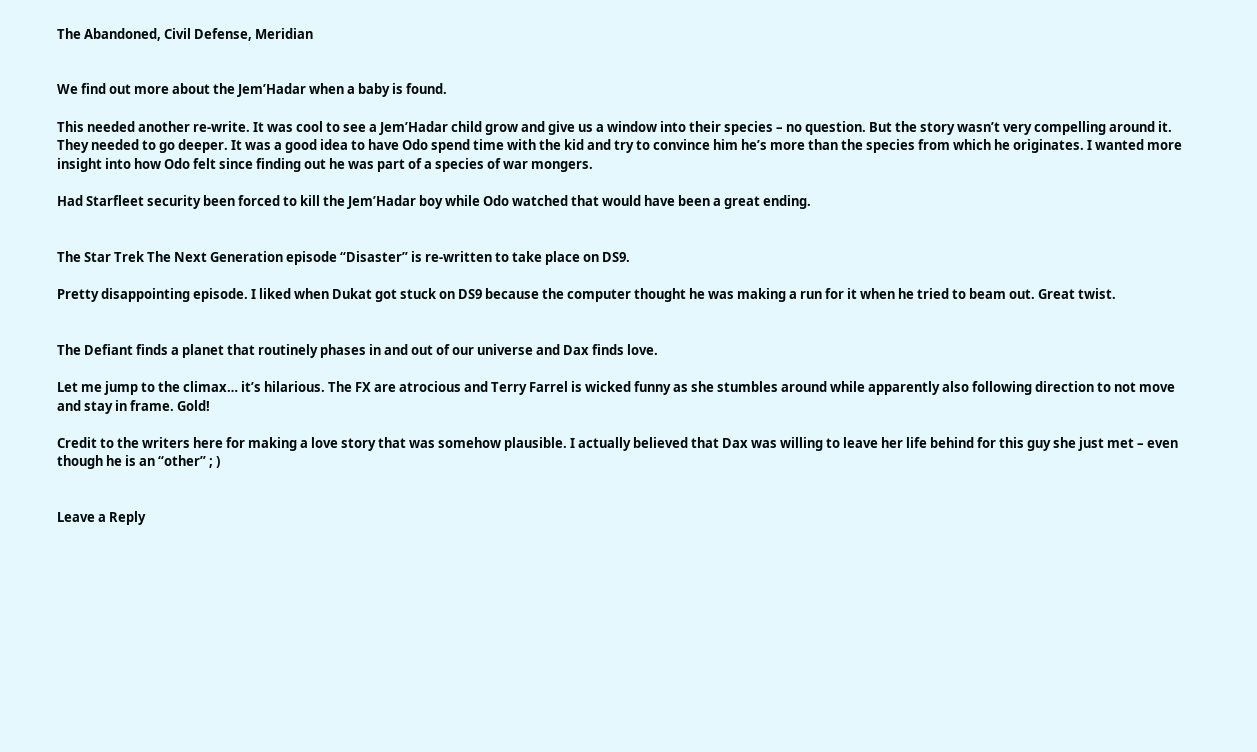The Abandoned, Civil Defense, Meridian


We find out more about the Jem’Hadar when a baby is found.

This needed another re-write. It was cool to see a Jem’Hadar child grow and give us a window into their species – no question. But the story wasn’t very compelling around it. They needed to go deeper. It was a good idea to have Odo spend time with the kid and try to convince him he’s more than the species from which he originates. I wanted more insight into how Odo felt since finding out he was part of a species of war mongers.

Had Starfleet security been forced to kill the Jem’Hadar boy while Odo watched that would have been a great ending.


The Star Trek The Next Generation episode “Disaster” is re-written to take place on DS9.

Pretty disappointing episode. I liked when Dukat got stuck on DS9 because the computer thought he was making a run for it when he tried to beam out. Great twist.


The Defiant finds a planet that routinely phases in and out of our universe and Dax finds love.

Let me jump to the climax… it’s hilarious. The FX are atrocious and Terry Farrel is wicked funny as she stumbles around while apparently also following direction to not move and stay in frame. Gold!

Credit to the writers here for making a love story that was somehow plausible. I actually believed that Dax was willing to leave her life behind for this guy she just met – even though he is an “other” ; )


Leave a Reply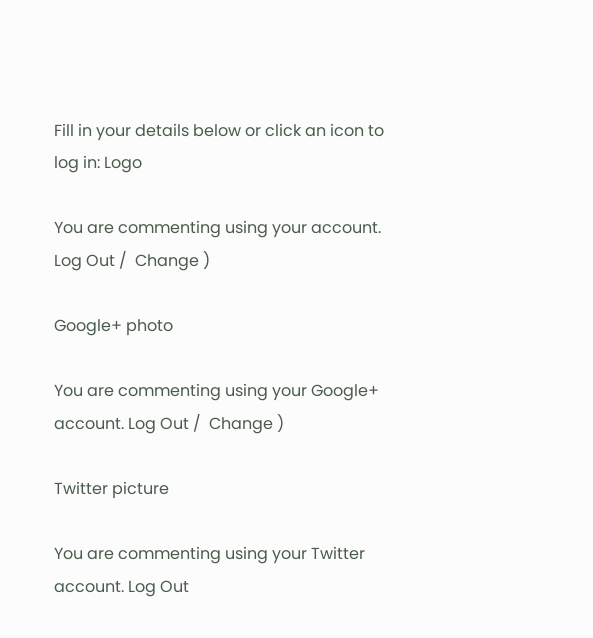Fill in your details below or click an icon to log in: Logo

You are commenting using your account. Log Out /  Change )

Google+ photo

You are commenting using your Google+ account. Log Out /  Change )

Twitter picture

You are commenting using your Twitter account. Log Out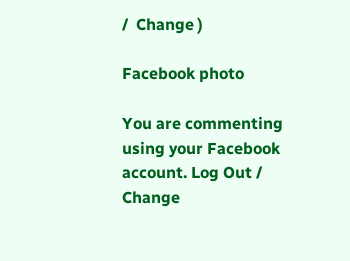/  Change )

Facebook photo

You are commenting using your Facebook account. Log Out /  Change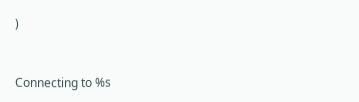)


Connecting to %s